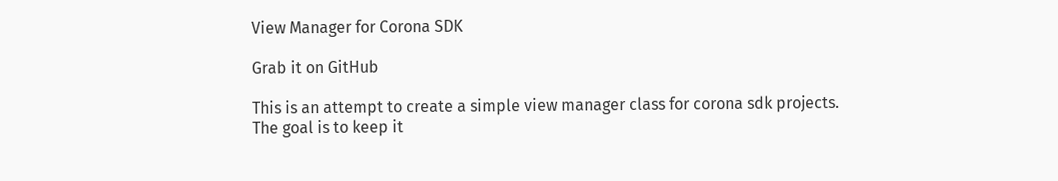View Manager for Corona SDK

Grab it on GitHub

This is an attempt to create a simple view manager class for corona sdk projects. The goal is to keep it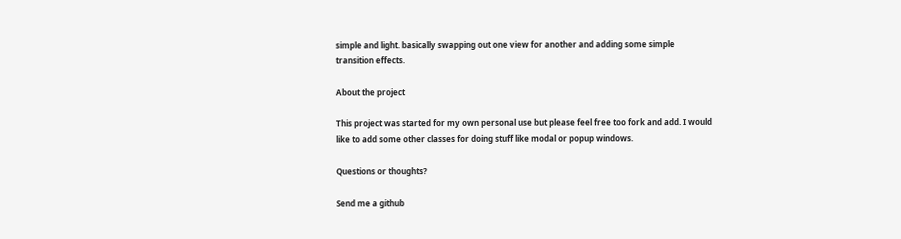simple and light. basically swapping out one view for another and adding some simple transition effects.

About the project

This project was started for my own personal use but please feel free too fork and add. I would like to add some other classes for doing stuff like modal or popup windows.

Questions or thoughts?

Send me a github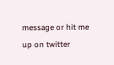message or hit me up on twitter